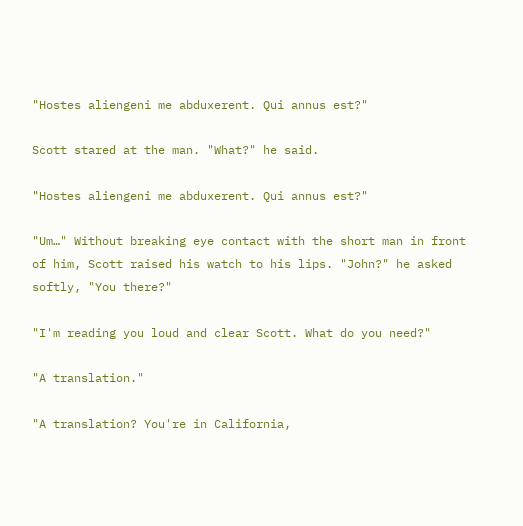"Hostes aliengeni me abduxerent. Qui annus est?"

Scott stared at the man. "What?" he said.

"Hostes aliengeni me abduxerent. Qui annus est?"

"Um…" Without breaking eye contact with the short man in front of him, Scott raised his watch to his lips. "John?" he asked softly, "You there?"

"I'm reading you loud and clear Scott. What do you need?"

"A translation."

"A translation? You're in California,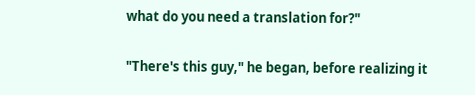what do you need a translation for?"

"There's this guy," he began, before realizing it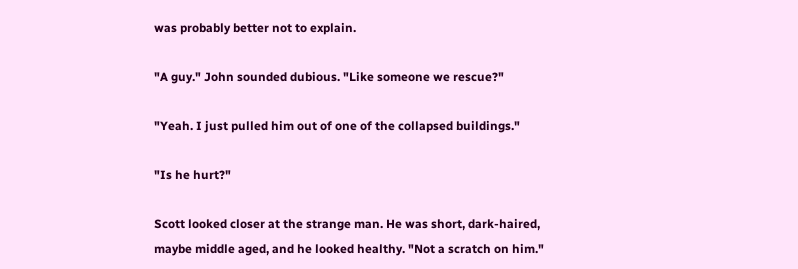was probably better not to explain.

"A guy." John sounded dubious. "Like someone we rescue?"

"Yeah. I just pulled him out of one of the collapsed buildings."

"Is he hurt?"

Scott looked closer at the strange man. He was short, dark-haired, maybe middle aged, and he looked healthy. "Not a scratch on him."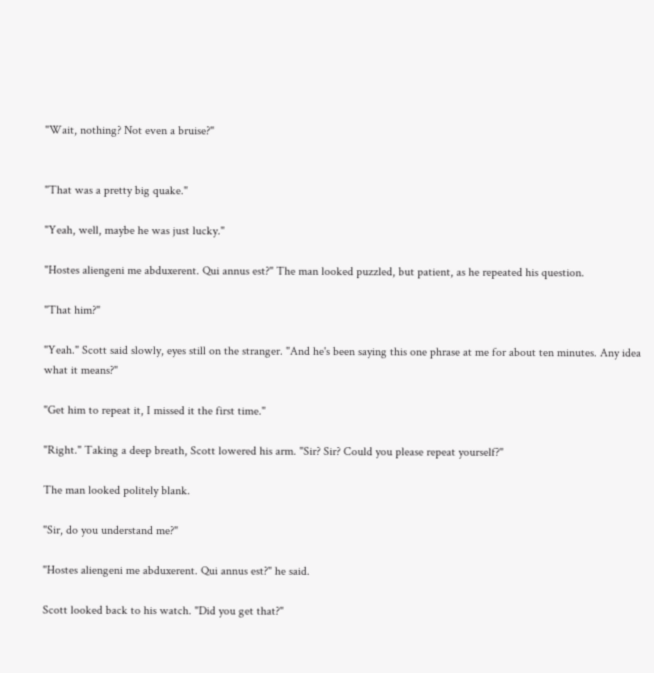"Wait, nothing? Not even a bruise?"


"That was a pretty big quake."

"Yeah, well, maybe he was just lucky."

"Hostes aliengeni me abduxerent. Qui annus est?" The man looked puzzled, but patient, as he repeated his question.

"That him?"

"Yeah." Scott said slowly, eyes still on the stranger. "And he's been saying this one phrase at me for about ten minutes. Any idea what it means?"

"Get him to repeat it, I missed it the first time."

"Right." Taking a deep breath, Scott lowered his arm. "Sir? Sir? Could you please repeat yourself?"

The man looked politely blank.

"Sir, do you understand me?"

"Hostes aliengeni me abduxerent. Qui annus est?" he said.

Scott looked back to his watch. "Did you get that?"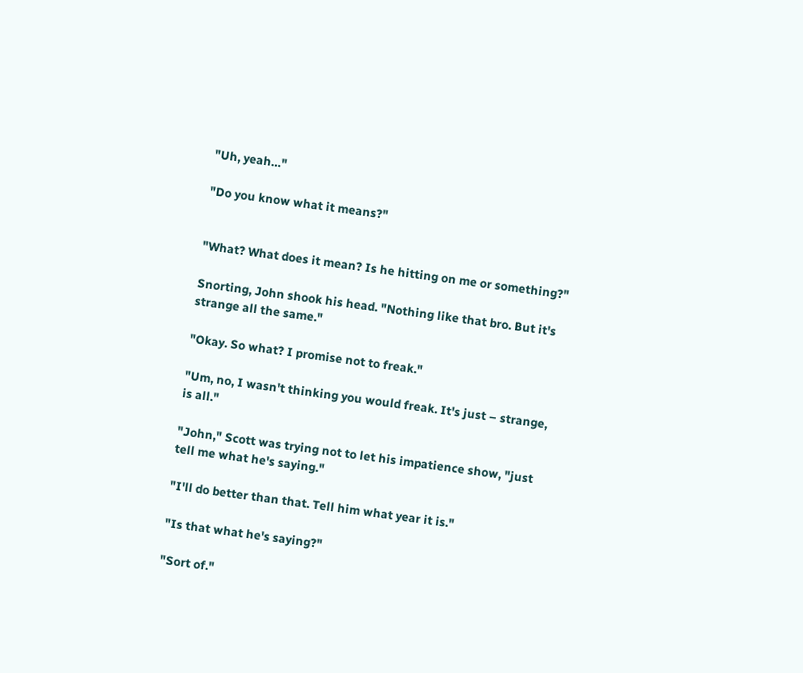"Uh, yeah…"

"Do you know what it means?"


"What? What does it mean? Is he hitting on me or something?"

Snorting, John shook his head. "Nothing like that bro. But it's strange all the same."

"Okay. So what? I promise not to freak."

"Um, no, I wasn't thinking you would freak. It's just – strange, is all."

"John," Scott was trying not to let his impatience show, "just tell me what he's saying."

"I'll do better than that. Tell him what year it is."

"Is that what he's saying?"

"Sort of."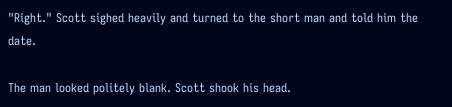"Right." Scott sighed heavily and turned to the short man and told him the date.

The man looked politely blank. Scott shook his head.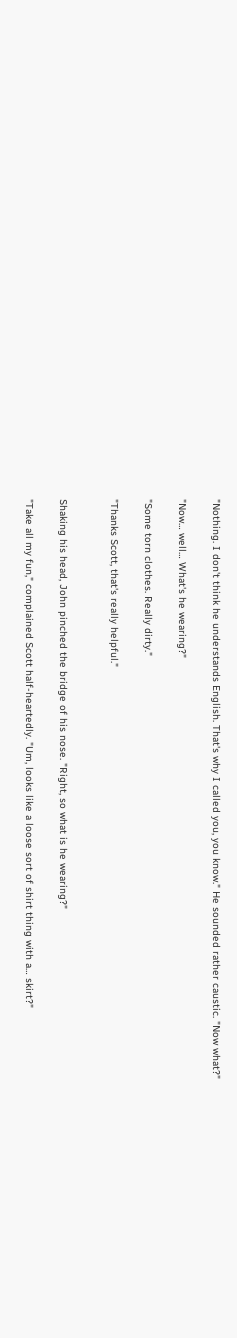"Nothing. I don't think he understands English. That's why I called you, you know." He sounded rather caustic. "Now what?"

"Now… well… What's he wearing?"

"Some torn clothes. Really dirty."

"Thanks Scott, that's really helpful."


Shaking his head, John pinched the bridge of his nose. "Right, so what is he wearing?"

"Take all my fun," complained Scott half-heartedly. "Um, looks like a loose sort of shirt thing with a… skirt?"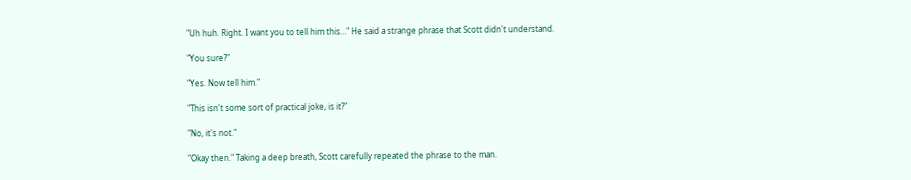"Uh huh. Right. I want you to tell him this…" He said a strange phrase that Scott didn't understand.

"You sure?"

"Yes. Now tell him."

"This isn't some sort of practical joke, is it?"

"No, it's not."

"Okay then." Taking a deep breath, Scott carefully repeated the phrase to the man.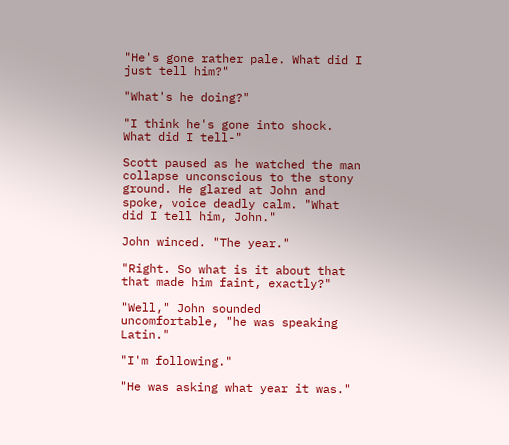"He's gone rather pale. What did I just tell him?"

"What's he doing?"

"I think he's gone into shock. What did I tell-"

Scott paused as he watched the man collapse unconscious to the stony ground. He glared at John and spoke, voice deadly calm. "What did I tell him, John."

John winced. "The year."

"Right. So what is it about that that made him faint, exactly?"

"Well," John sounded uncomfortable, "he was speaking Latin."

"I'm following."

"He was asking what year it was."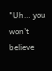"Uh… you won't believe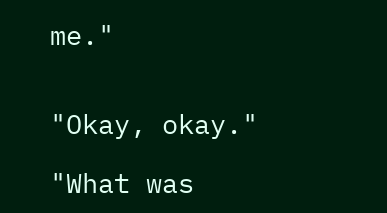me."


"Okay, okay."

"What was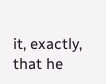it, exactly, that he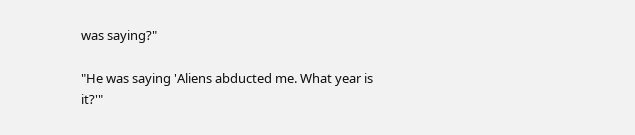was saying?"

"He was saying 'Aliens abducted me. What year is it?'"